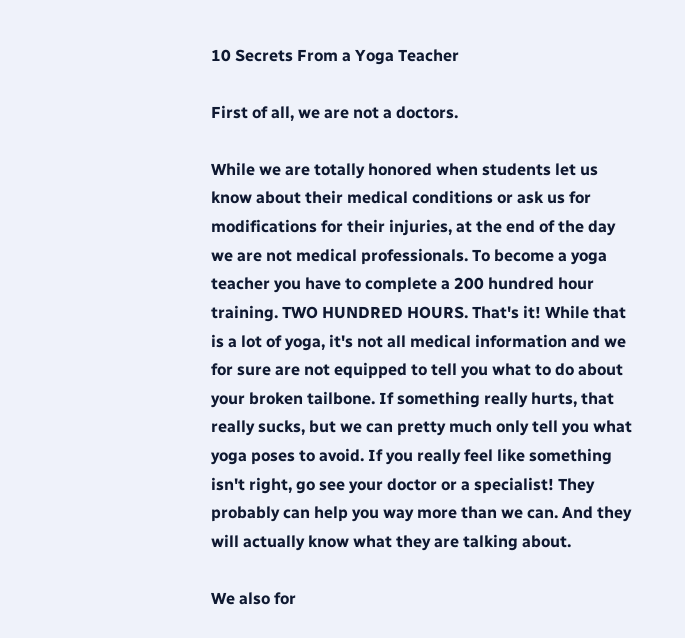10 Secrets From a Yoga Teacher

First of all, we are not a doctors.

While we are totally honored when students let us know about their medical conditions or ask us for modifications for their injuries, at the end of the day we are not medical professionals. To become a yoga teacher you have to complete a 200 hundred hour training. TWO HUNDRED HOURS. That's it! While that is a lot of yoga, it's not all medical information and we for sure are not equipped to tell you what to do about your broken tailbone. If something really hurts, that really sucks, but we can pretty much only tell you what yoga poses to avoid. If you really feel like something isn't right, go see your doctor or a specialist! They probably can help you way more than we can. And they will actually know what they are talking about.

We also for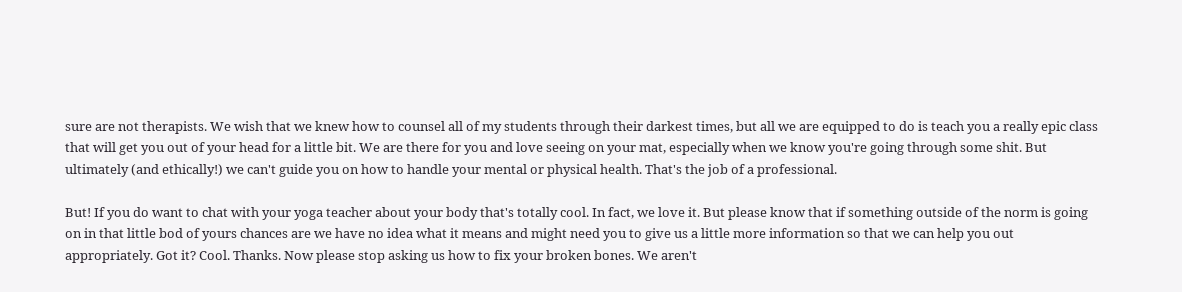sure are not therapists. We wish that we knew how to counsel all of my students through their darkest times, but all we are equipped to do is teach you a really epic class that will get you out of your head for a little bit. We are there for you and love seeing on your mat, especially when we know you're going through some shit. But ultimately (and ethically!) we can't guide you on how to handle your mental or physical health. That's the job of a professional.

But! If you do want to chat with your yoga teacher about your body that's totally cool. In fact, we love it. But please know that if something outside of the norm is going on in that little bod of yours chances are we have no idea what it means and might need you to give us a little more information so that we can help you out appropriately. Got it? Cool. Thanks. Now please stop asking us how to fix your broken bones. We aren't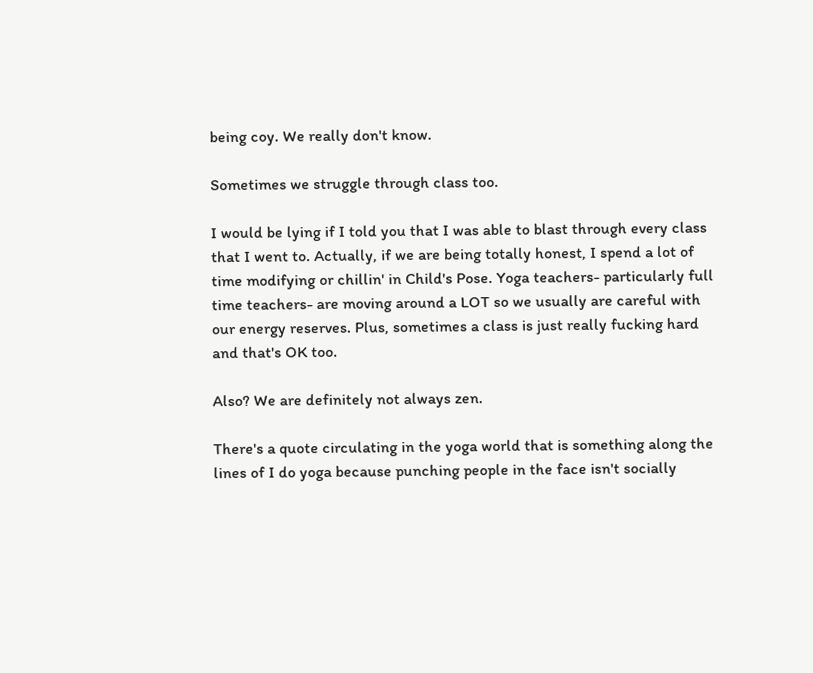being coy. We really don't know.

Sometimes we struggle through class too.

I would be lying if I told you that I was able to blast through every class that I went to. Actually, if we are being totally honest, I spend a lot of time modifying or chillin' in Child's Pose. Yoga teachers- particularly full time teachers- are moving around a LOT so we usually are careful with our energy reserves. Plus, sometimes a class is just really fucking hard and that's OK too.

Also? We are definitely not always zen.

There's a quote circulating in the yoga world that is something along the lines of I do yoga because punching people in the face isn't socially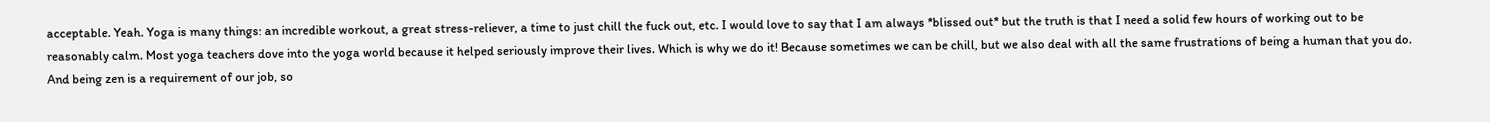acceptable. Yeah. Yoga is many things: an incredible workout, a great stress-reliever, a time to just chill the fuck out, etc. I would love to say that I am always *blissed out* but the truth is that I need a solid few hours of working out to be reasonably calm. Most yoga teachers dove into the yoga world because it helped seriously improve their lives. Which is why we do it! Because sometimes we can be chill, but we also deal with all the same frustrations of being a human that you do. And being zen is a requirement of our job, so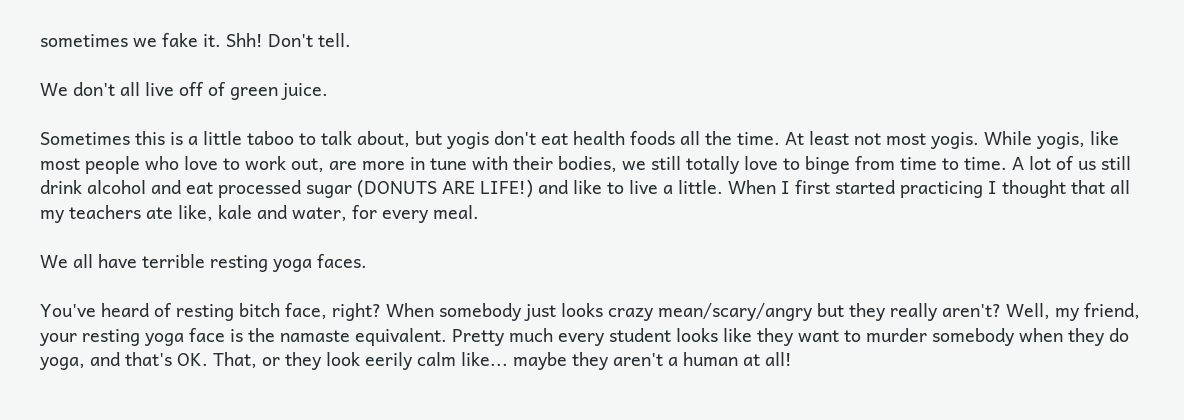sometimes we fake it. Shh! Don't tell.

We don't all live off of green juice.

Sometimes this is a little taboo to talk about, but yogis don't eat health foods all the time. At least not most yogis. While yogis, like most people who love to work out, are more in tune with their bodies, we still totally love to binge from time to time. A lot of us still drink alcohol and eat processed sugar (DONUTS ARE LIFE!) and like to live a little. When I first started practicing I thought that all my teachers ate like, kale and water, for every meal.

We all have terrible resting yoga faces.

You've heard of resting bitch face, right? When somebody just looks crazy mean/scary/angry but they really aren't? Well, my friend, your resting yoga face is the namaste equivalent. Pretty much every student looks like they want to murder somebody when they do yoga, and that's OK. That, or they look eerily calm like... maybe they aren't a human at all!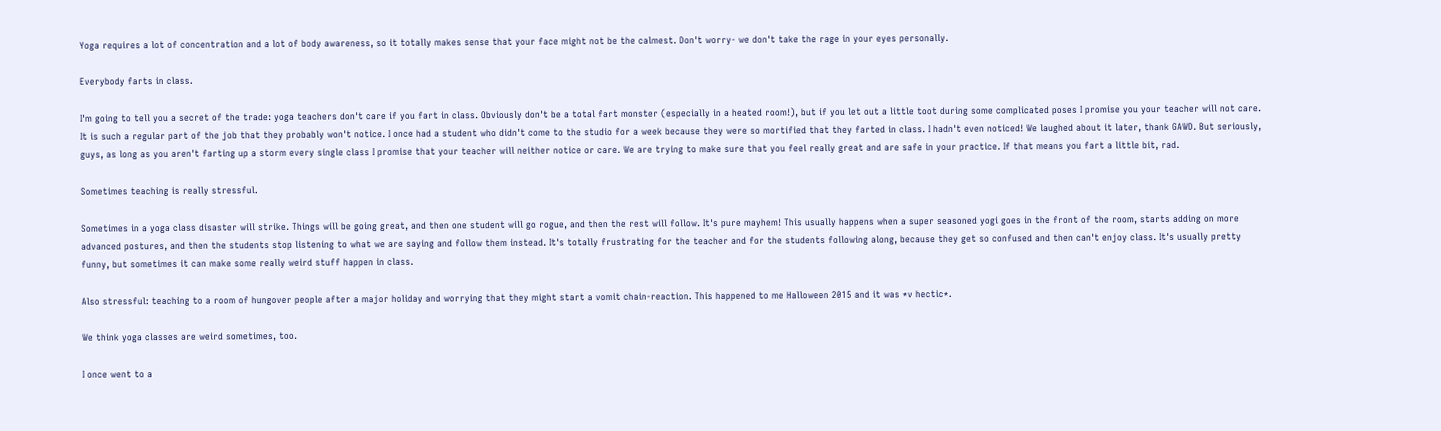Yoga requires a lot of concentration and a lot of body awareness, so it totally makes sense that your face might not be the calmest. Don't worry- we don't take the rage in your eyes personally.

Everybody farts in class.

I'm going to tell you a secret of the trade: yoga teachers don't care if you fart in class. Obviously don't be a total fart monster (especially in a heated room!), but if you let out a little toot during some complicated poses I promise you your teacher will not care. It is such a regular part of the job that they probably won't notice. I once had a student who didn't come to the studio for a week because they were so mortified that they farted in class. I hadn't even noticed! We laughed about it later, thank GAWD. But seriously, guys, as long as you aren't farting up a storm every single class I promise that your teacher will neither notice or care. We are trying to make sure that you feel really great and are safe in your practice. If that means you fart a little bit, rad.

Sometimes teaching is really stressful.

Sometimes in a yoga class disaster will strike. Things will be going great, and then one student will go rogue, and then the rest will follow. It's pure mayhem! This usually happens when a super seasoned yogi goes in the front of the room, starts adding on more advanced postures, and then the students stop listening to what we are saying and follow them instead. It's totally frustrating for the teacher and for the students following along, because they get so confused and then can't enjoy class. It's usually pretty funny, but sometimes it can make some really weird stuff happen in class.

Also stressful: teaching to a room of hungover people after a major holiday and worrying that they might start a vomit chain-reaction. This happened to me Halloween 2015 and it was *v hectic*.

We think yoga classes are weird sometimes, too.

I once went to a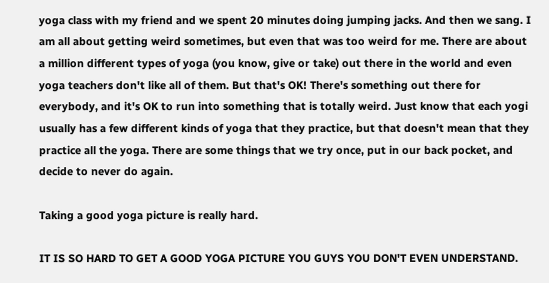yoga class with my friend and we spent 20 minutes doing jumping jacks. And then we sang. I am all about getting weird sometimes, but even that was too weird for me. There are about a million different types of yoga (you know, give or take) out there in the world and even yoga teachers don't like all of them. But that's OK! There's something out there for everybody, and it's OK to run into something that is totally weird. Just know that each yogi usually has a few different kinds of yoga that they practice, but that doesn't mean that they practice all the yoga. There are some things that we try once, put in our back pocket, and decide to never do again.

Taking a good yoga picture is really hard.

IT IS SO HARD TO GET A GOOD YOGA PICTURE YOU GUYS YOU DON'T EVEN UNDERSTAND.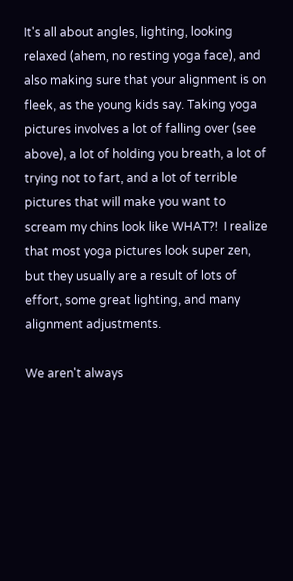It's all about angles, lighting, looking relaxed (ahem, no resting yoga face), and also making sure that your alignment is on fleek, as the young kids say. Taking yoga pictures involves a lot of falling over (see above), a lot of holding you breath, a lot of trying not to fart, and a lot of terrible pictures that will make you want to scream my chins look like WHAT?!  I realize that most yoga pictures look super zen, but they usually are a result of lots of effort, some great lighting, and many alignment adjustments.

We aren't always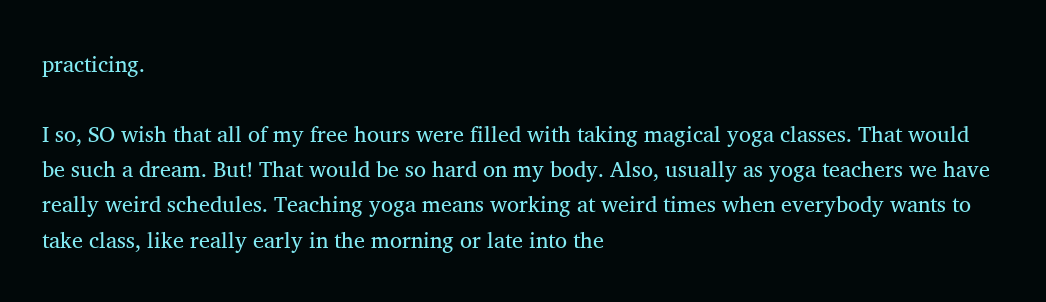practicing.

I so, SO wish that all of my free hours were filled with taking magical yoga classes. That would be such a dream. But! That would be so hard on my body. Also, usually as yoga teachers we have really weird schedules. Teaching yoga means working at weird times when everybody wants to take class, like really early in the morning or late into the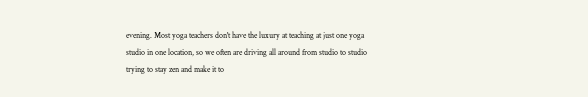evening. Most yoga teachers don't have the luxury at teaching at just one yoga studio in one location, so we often are driving all around from studio to studio trying to stay zen and make it to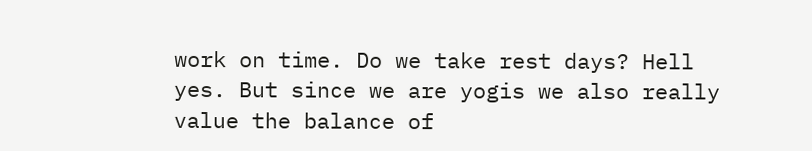work on time. Do we take rest days? Hell yes. But since we are yogis we also really value the balance of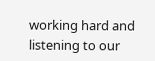working hard and listening to our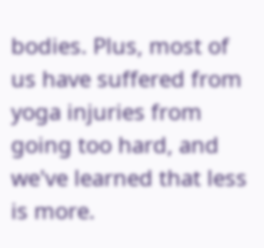bodies. Plus, most of us have suffered from yoga injuries from going too hard, and we've learned that less is more.